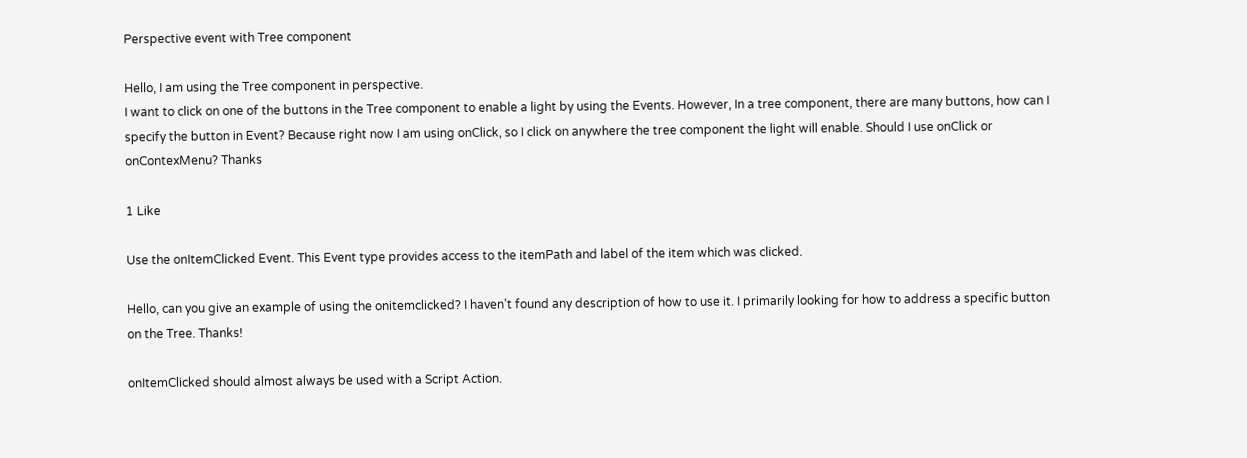Perspective event with Tree component

Hello, I am using the Tree component in perspective.
I want to click on one of the buttons in the Tree component to enable a light by using the Events. However, In a tree component, there are many buttons, how can I specify the button in Event? Because right now I am using onClick, so I click on anywhere the tree component the light will enable. Should I use onClick or onContexMenu? Thanks

1 Like

Use the onItemClicked Event. This Event type provides access to the itemPath and label of the item which was clicked.

Hello, can you give an example of using the onitemclicked? I haven’t found any description of how to use it. I primarily looking for how to address a specific button on the Tree. Thanks!

onItemClicked should almost always be used with a Script Action.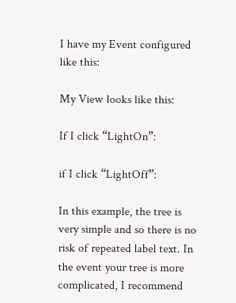I have my Event configured like this:

My View looks like this:

If I click “LightOn”:

if I click “LightOff”:

In this example, the tree is very simple and so there is no risk of repeated label text. In the event your tree is more complicated, I recommend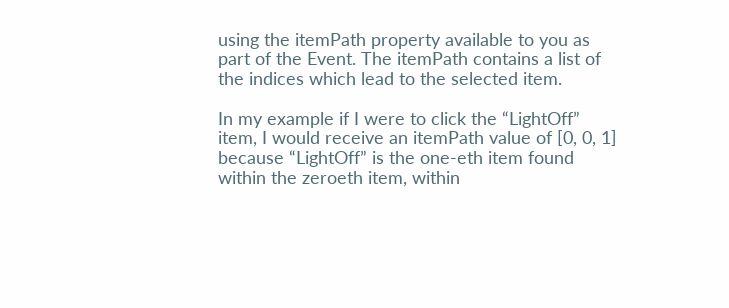using the itemPath property available to you as part of the Event. The itemPath contains a list of the indices which lead to the selected item.

In my example if I were to click the “LightOff” item, I would receive an itemPath value of [0, 0, 1] because “LightOff” is the one-eth item found within the zeroeth item, within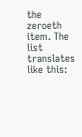the zeroeth item. The list translates like this: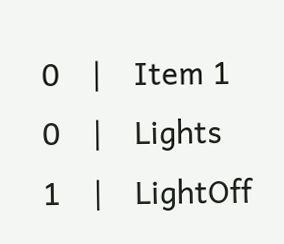0    |    Item 1
0    |    Lights
1    |    LightOff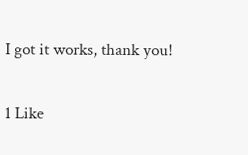I got it works, thank you!

1 Like